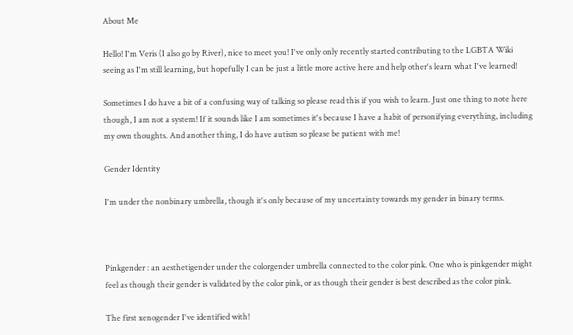About Me

Hello! I'm Veris (I also go by River), nice to meet you! I've only only recently started contributing to the LGBTA Wiki seeing as I'm still learning, but hopefully I can be just a little more active here and help other's learn what I've learned!

Sometimes I do have a bit of a confusing way of talking so please read this if you wish to learn. Just one thing to note here though, I am not a system! If it sounds like I am sometimes it's because I have a habit of personifying everything, including my own thoughts. And another thing, I do have autism so please be patient with me!

Gender Identity

I'm under the nonbinary umbrella, though it's only because of my uncertainty towards my gender in binary terms.



Pinkgender : an aesthetigender under the colorgender umbrella connected to the color pink. One who is pinkgender might feel as though their gender is validated by the color pink, or as though their gender is best described as the color pink.

The first xenogender I've identified with!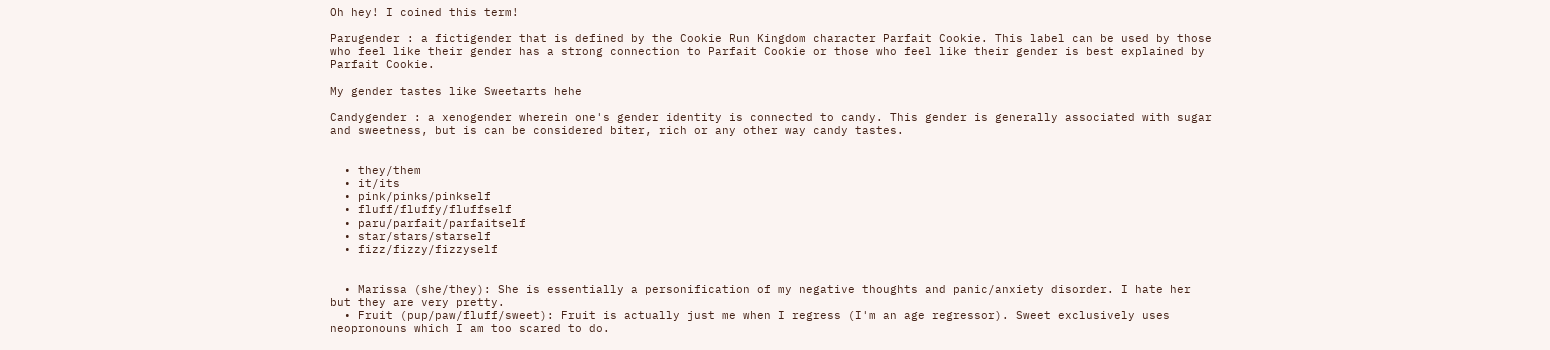Oh hey! I coined this term!

Parugender : a fictigender that is defined by the Cookie Run Kingdom character Parfait Cookie. This label can be used by those who feel like their gender has a strong connection to Parfait Cookie or those who feel like their gender is best explained by Parfait Cookie.

My gender tastes like Sweetarts hehe

Candygender : a xenogender wherein one's gender identity is connected to candy. This gender is generally associated with sugar and sweetness, but is can be considered biter, rich or any other way candy tastes.


  • they/them
  • it/its
  • pink/pinks/pinkself
  • fluff/fluffy/fluffself
  • paru/parfait/parfaitself
  • star/stars/starself
  • fizz/fizzy/fizzyself


  • Marissa (she/they): She is essentially a personification of my negative thoughts and panic/anxiety disorder. I hate her but they are very pretty.
  • Fruit (pup/paw/fluff/sweet): Fruit is actually just me when I regress (I'm an age regressor). Sweet exclusively uses neopronouns which I am too scared to do.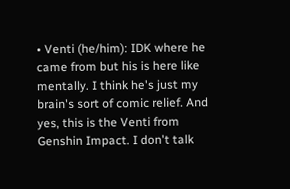• Venti (he/him): IDK where he came from but his is here like mentally. I think he's just my brain's sort of comic relief. And yes, this is the Venti from Genshin Impact. I don't talk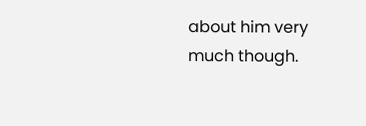about him very much though.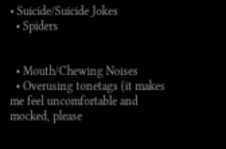• Suicide/Suicide Jokes
  • Spiders


  • Mouth/Chewing Noises
  • Overusing tonetags (it makes me feel uncomfortable and mocked, please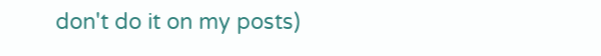don't do it on my posts)